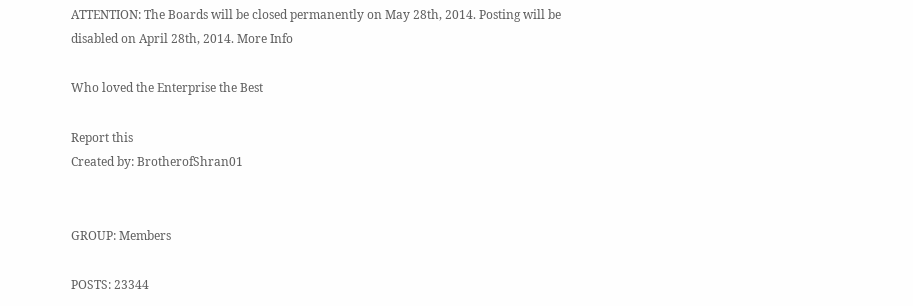ATTENTION: The Boards will be closed permanently on May 28th, 2014. Posting will be disabled on April 28th, 2014. More Info

Who loved the Enterprise the Best

Report this
Created by: BrotherofShran01


GROUP: Members

POSTS: 23344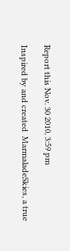Report this Nov. 30 2010, 3:59 pm

Inspired by and created  MarmaladeSkies, a true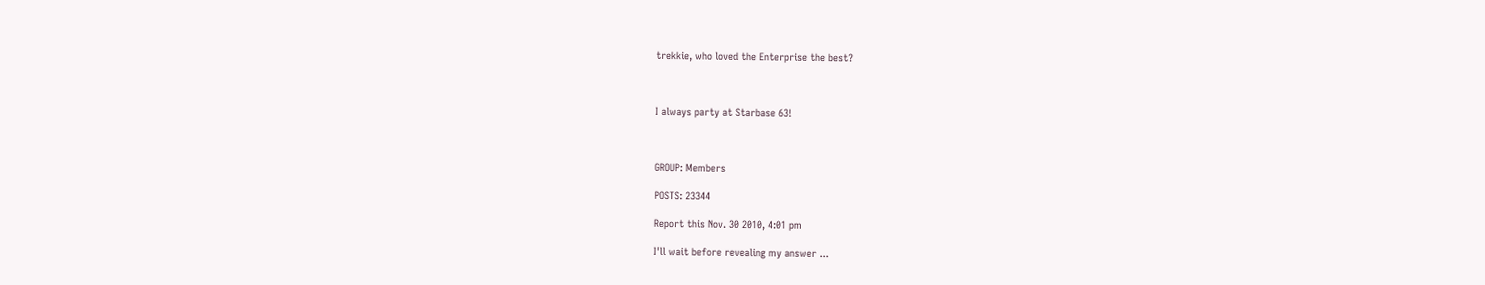trekkie, who loved the Enterprise the best?



I always party at Starbase 63!



GROUP: Members

POSTS: 23344

Report this Nov. 30 2010, 4:01 pm

I'll wait before revealing my answer ...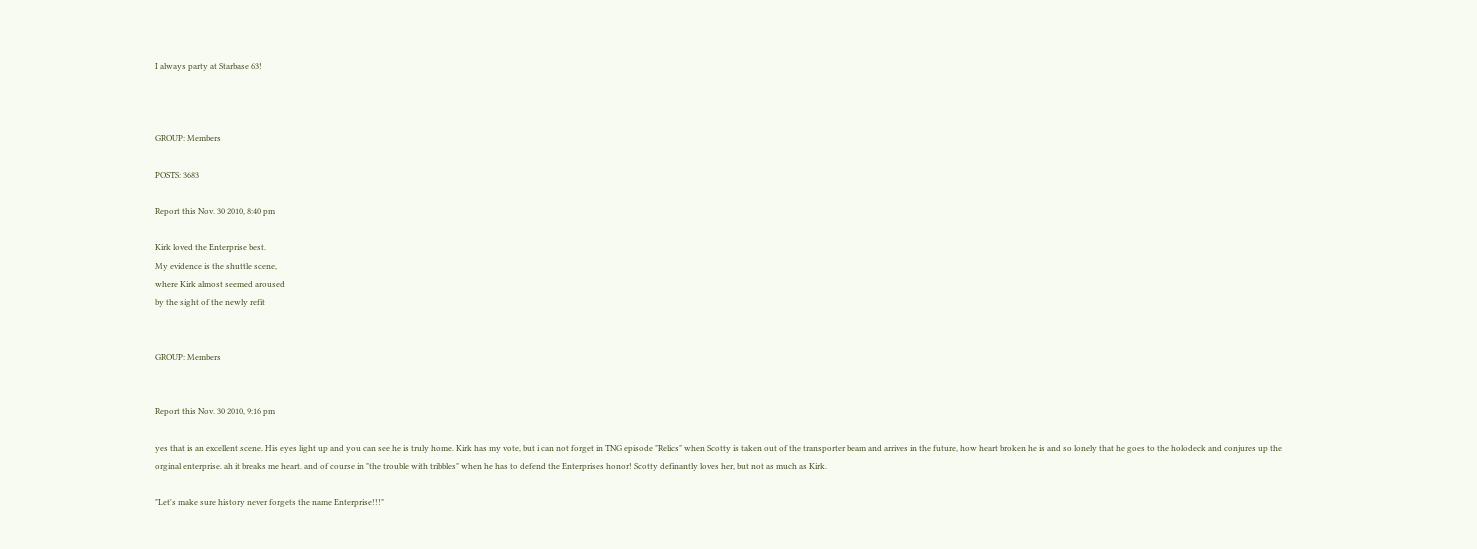I always party at Starbase 63!



GROUP: Members

POSTS: 3683

Report this Nov. 30 2010, 8:40 pm

Kirk loved the Enterprise best.
My evidence is the shuttle scene,
where Kirk almost seemed aroused
by the sight of the newly refit


GROUP: Members


Report this Nov. 30 2010, 9:16 pm

yes that is an excellent scene. His eyes light up and you can see he is truly home. Kirk has my vote, but i can not forget in TNG episode "Relics" when Scotty is taken out of the transporter beam and arrives in the future, how heart broken he is and so lonely that he goes to the holodeck and conjures up the orginal enterprise. ah it breaks me heart. and of course in "the trouble with tribbles" when he has to defend the Enterprises honor! Scotty definantly loves her, but not as much as Kirk.

"Let's make sure history never forgets the name Enterprise!!!"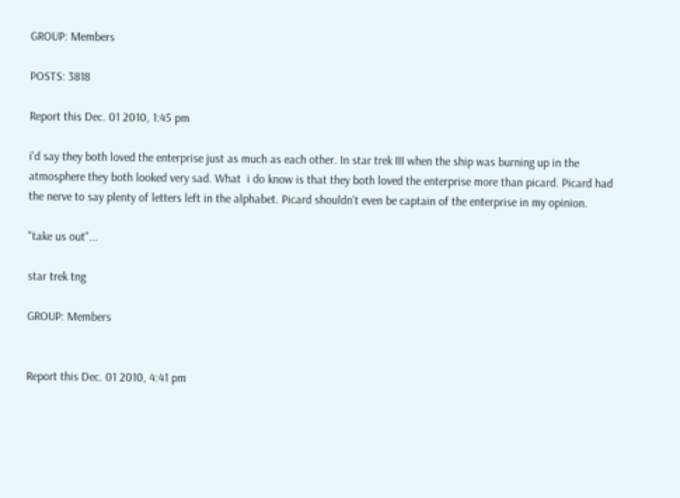GROUP: Members

POSTS: 3818

Report this Dec. 01 2010, 1:45 pm

i'd say they both loved the enterprise just as much as each other. In star trek III when the ship was burning up in the atmosphere they both looked very sad. What  i do know is that they both loved the enterprise more than picard. Picard had the nerve to say plenty of letters left in the alphabet. Picard shouldn't even be captain of the enterprise in my opinion.

"take us out"...

star trek tng

GROUP: Members


Report this Dec. 01 2010, 4:41 pm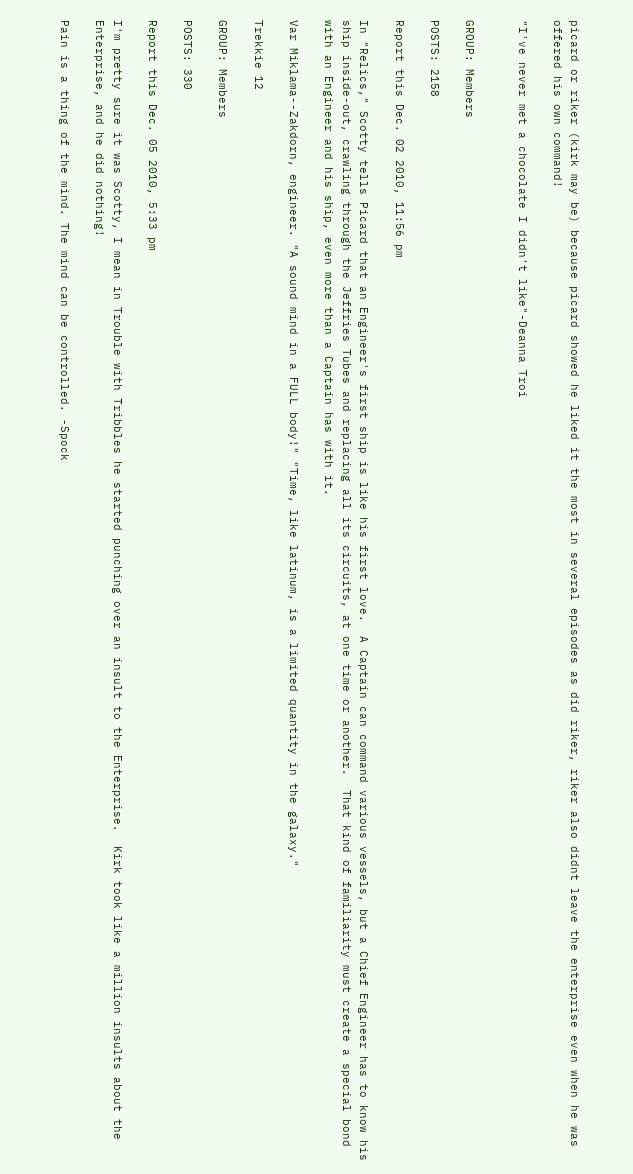picard or riker (kirk may be) because picard showed he liked it the most in several episodes as did riker, riker also didnt leave the enterprise even when he was offered his own command!

"I've never met a chocolate I didn't like"-Deanna Troi


GROUP: Members

POSTS: 2158

Report this Dec. 02 2010, 11:56 pm

In "Relics," Scotty tells Picard that an Engineer's first ship is like his first love.  A Captain can command various vessels, but a Chief Engineer has to know his ship inside-out, crawling through the Jeffries Tubes and replacing all its circuits, at one time or another.  That kind of familiarity must create a special bond with an Engineer and his ship, even more than a Captain has with it.

Var Miklama--Zakdorn, engineer. "A sound mind in a FULL body!" "Time, like latinum, is a limited quantity in the galaxy."

Trekkie 12

GROUP: Members

POSTS: 330

Report this Dec. 05 2010, 5:33 pm

I'm pretty sure it was Scotty, I mean in Trouble with Tribbles he started punching over an insult to the Enterprise.  Kirk took like a million insults about the Enterprise, and he did nothing!

Pain is a thing of the mind. The mind can be controlled. -Spock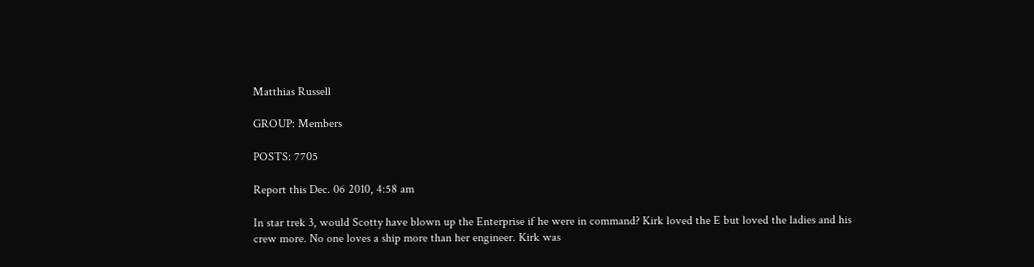Matthias Russell

GROUP: Members

POSTS: 7705

Report this Dec. 06 2010, 4:58 am

In star trek 3, would Scotty have blown up the Enterprise if he were in command? Kirk loved the E but loved the ladies and his crew more. No one loves a ship more than her engineer. Kirk was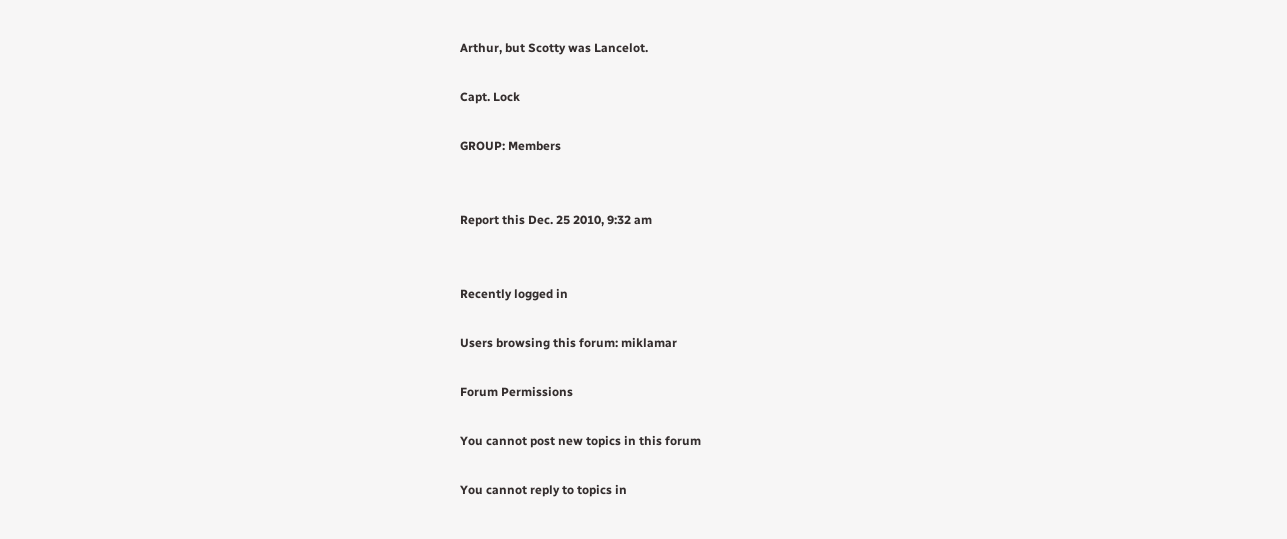Arthur, but Scotty was Lancelot.

Capt. Lock

GROUP: Members


Report this Dec. 25 2010, 9:32 am


Recently logged in

Users browsing this forum: miklamar

Forum Permissions

You cannot post new topics in this forum

You cannot reply to topics in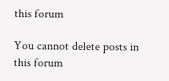this forum

You cannot delete posts in this forum